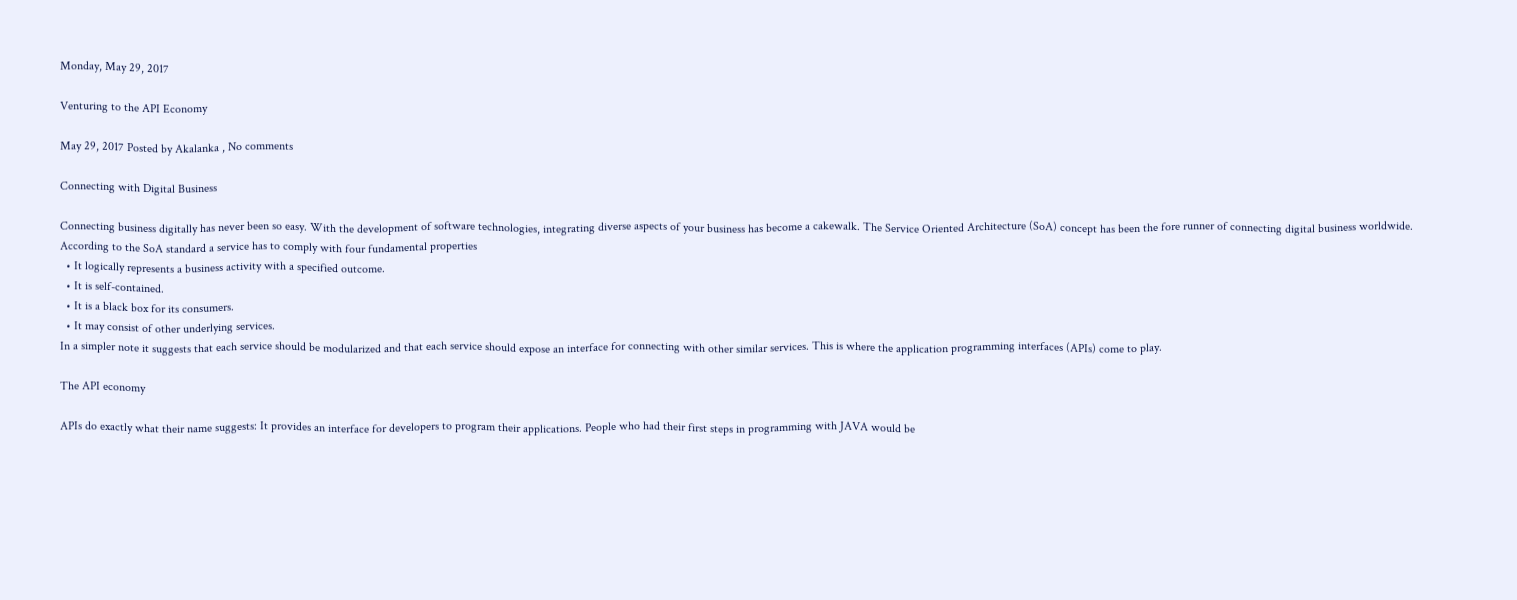Monday, May 29, 2017

Venturing to the API Economy

May 29, 2017 Posted by Akalanka , No comments

Connecting with Digital Business

Connecting business digitally has never been so easy. With the development of software technologies, integrating diverse aspects of your business has become a cakewalk. The Service Oriented Architecture (SoA) concept has been the fore runner of connecting digital business worldwide. According to the SoA standard a service has to comply with four fundamental properties
  • It logically represents a business activity with a specified outcome.
  • It is self-contained.
  • It is a black box for its consumers.
  • It may consist of other underlying services.
In a simpler note it suggests that each service should be modularized and that each service should expose an interface for connecting with other similar services. This is where the application programming interfaces (APIs) come to play.

The API economy

APIs do exactly what their name suggests: It provides an interface for developers to program their applications. People who had their first steps in programming with JAVA would be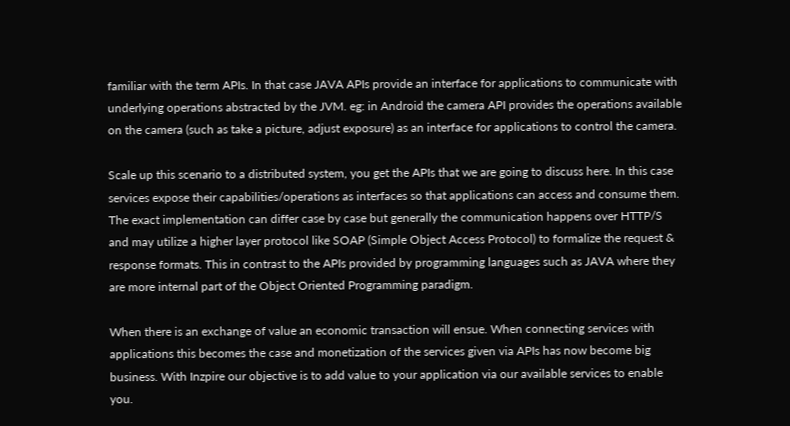familiar with the term APIs. In that case JAVA APIs provide an interface for applications to communicate with underlying operations abstracted by the JVM. eg: in Android the camera API provides the operations available on the camera (such as take a picture, adjust exposure) as an interface for applications to control the camera.

Scale up this scenario to a distributed system, you get the APIs that we are going to discuss here. In this case services expose their capabilities/operations as interfaces so that applications can access and consume them. The exact implementation can differ case by case but generally the communication happens over HTTP/S and may utilize a higher layer protocol like SOAP (Simple Object Access Protocol) to formalize the request & response formats. This in contrast to the APIs provided by programming languages such as JAVA where they are more internal part of the Object Oriented Programming paradigm.

When there is an exchange of value an economic transaction will ensue. When connecting services with applications this becomes the case and monetization of the services given via APIs has now become big business. With Inzpire our objective is to add value to your application via our available services to enable you.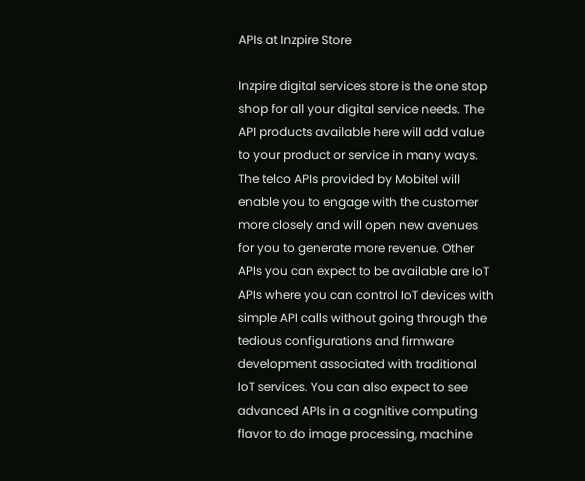APIs at Inzpire Store

Inzpire digital services store is the one stop shop for all your digital service needs. The API products available here will add value to your product or service in many ways. The telco APIs provided by Mobitel will enable you to engage with the customer more closely and will open new avenues for you to generate more revenue. Other APIs you can expect to be available are IoT APIs where you can control IoT devices with simple API calls without going through the tedious configurations and firmware development associated with traditional IoT services. You can also expect to see advanced APIs in a cognitive computing flavor to do image processing, machine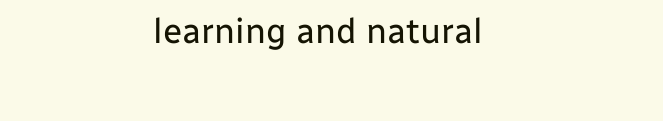learning and natural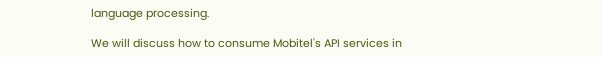language processing.

We will discuss how to consume Mobitel's API services in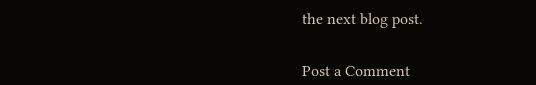the next blog post.


Post a Comment